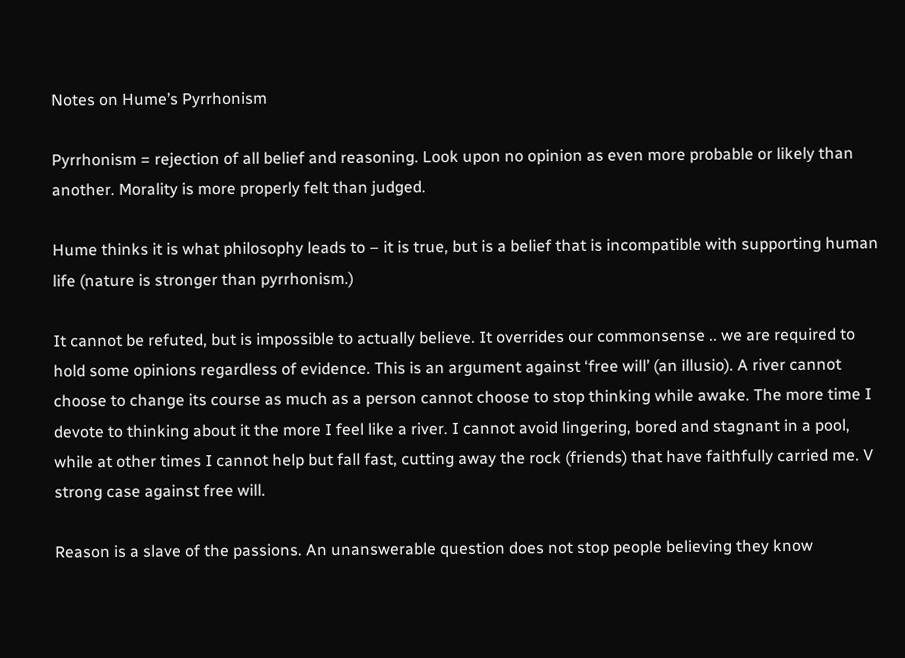Notes on Hume’s Pyrrhonism

Pyrrhonism = rejection of all belief and reasoning. Look upon no opinion as even more probable or likely than another. Morality is more properly felt than judged.

Hume thinks it is what philosophy leads to – it is true, but is a belief that is incompatible with supporting human life (nature is stronger than pyrrhonism.)

It cannot be refuted, but is impossible to actually believe. It overrides our commonsense .. we are required to hold some opinions regardless of evidence. This is an argument against ‘free will’ (an illusio). A river cannot choose to change its course as much as a person cannot choose to stop thinking while awake. The more time I devote to thinking about it the more I feel like a river. I cannot avoid lingering, bored and stagnant in a pool, while at other times I cannot help but fall fast, cutting away the rock (friends) that have faithfully carried me. V strong case against free will.

Reason is a slave of the passions. An unanswerable question does not stop people believing they know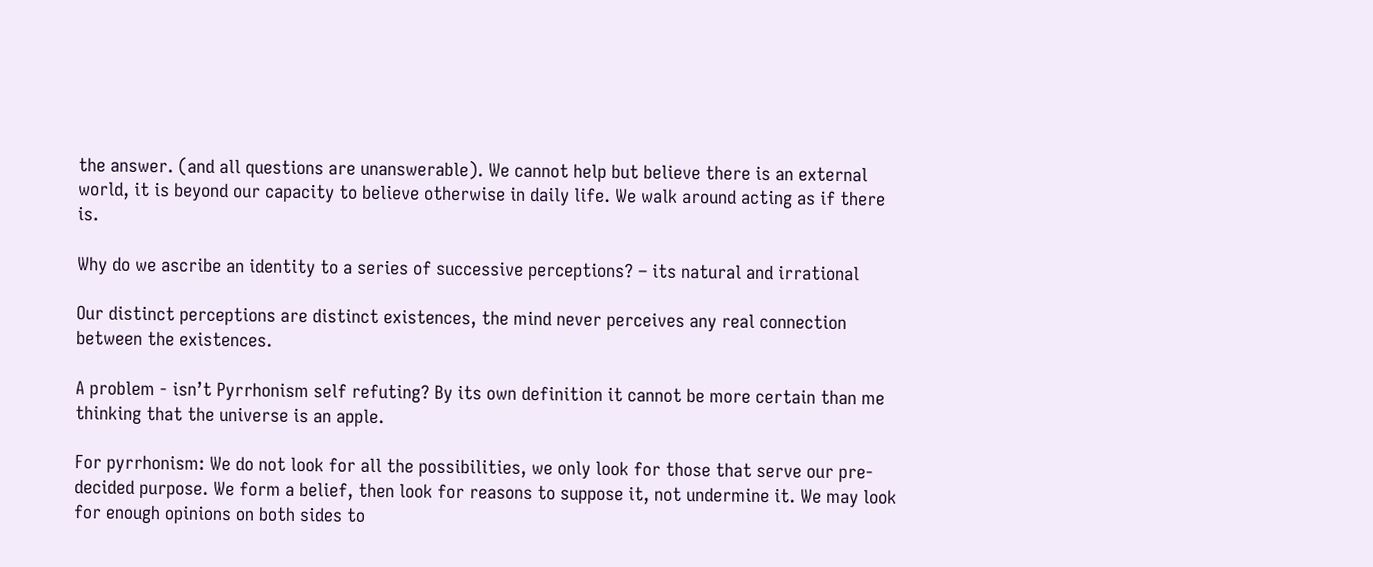the answer. (and all questions are unanswerable). We cannot help but believe there is an external world, it is beyond our capacity to believe otherwise in daily life. We walk around acting as if there is.

Why do we ascribe an identity to a series of successive perceptions? – its natural and irrational

Our distinct perceptions are distinct existences, the mind never perceives any real connection between the existences.

A problem - isn’t Pyrrhonism self refuting? By its own definition it cannot be more certain than me thinking that the universe is an apple.

For pyrrhonism: We do not look for all the possibilities, we only look for those that serve our pre-decided purpose. We form a belief, then look for reasons to suppose it, not undermine it. We may look for enough opinions on both sides to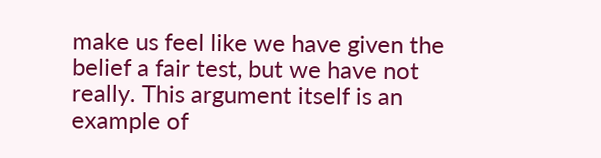make us feel like we have given the belief a fair test, but we have not really. This argument itself is an example of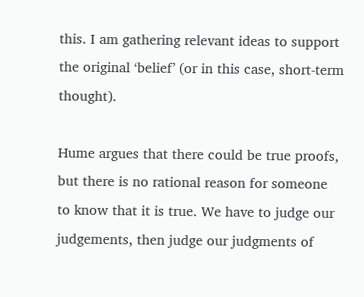this. I am gathering relevant ideas to support the original ‘belief’ (or in this case, short-term thought).

Hume argues that there could be true proofs, but there is no rational reason for someone to know that it is true. We have to judge our judgements, then judge our judgments of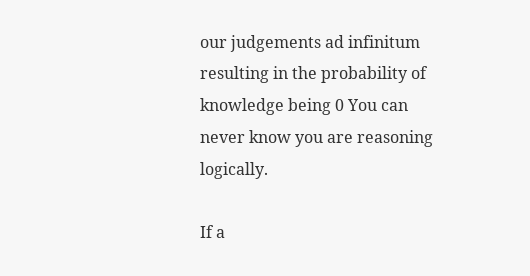our judgements ad infinitum resulting in the probability of knowledge being 0 You can never know you are reasoning logically.

If a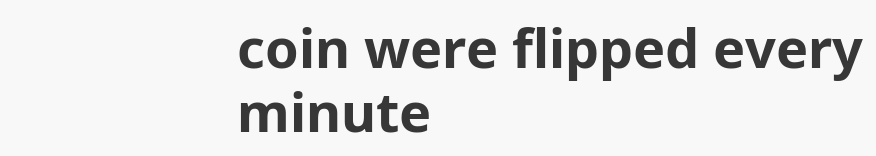coin were flipped every minute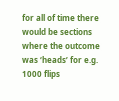for all of time there would be sections where the outcome was ‘heads’ for e.g. 1000 flips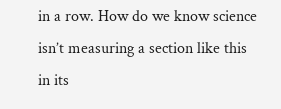in a row. How do we know science isn’t measuring a section like this in its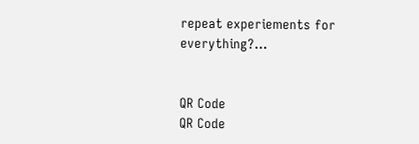repeat experiements for everything?…


QR Code
QR Code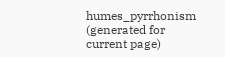humes_pyrrhonism (generated for current page)